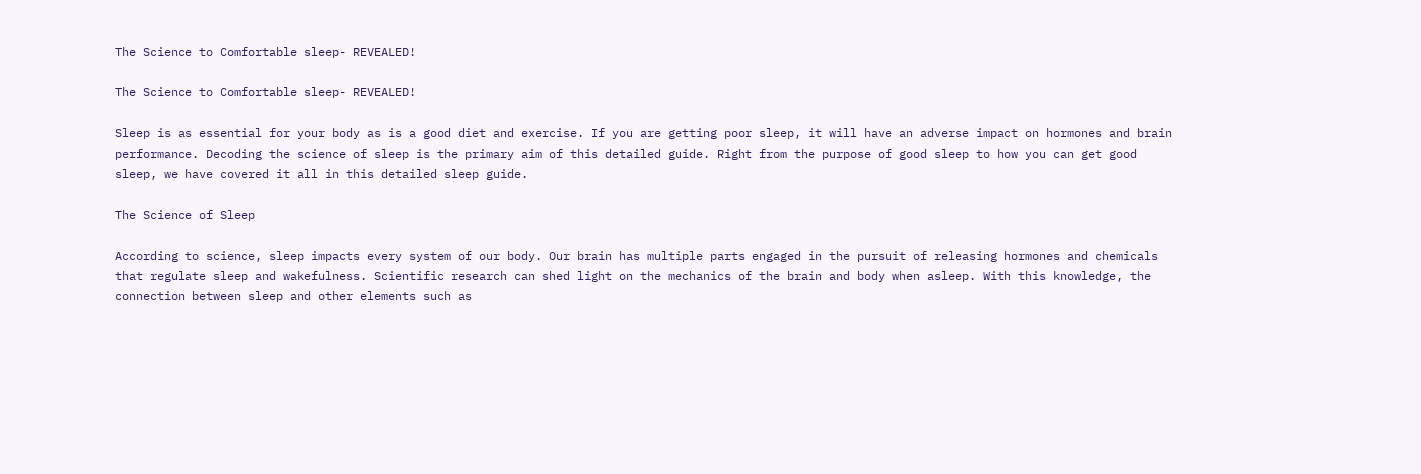The Science to Comfortable sleep- REVEALED!

The Science to Comfortable sleep- REVEALED!

Sleep is as essential for your body as is a good diet and exercise. If you are getting poor sleep, it will have an adverse impact on hormones and brain performance. Decoding the science of sleep is the primary aim of this detailed guide. Right from the purpose of good sleep to how you can get good sleep, we have covered it all in this detailed sleep guide.

The Science of Sleep

According to science, sleep impacts every system of our body. Our brain has multiple parts engaged in the pursuit of releasing hormones and chemicals that regulate sleep and wakefulness. Scientific research can shed light on the mechanics of the brain and body when asleep. With this knowledge, the connection between sleep and other elements such as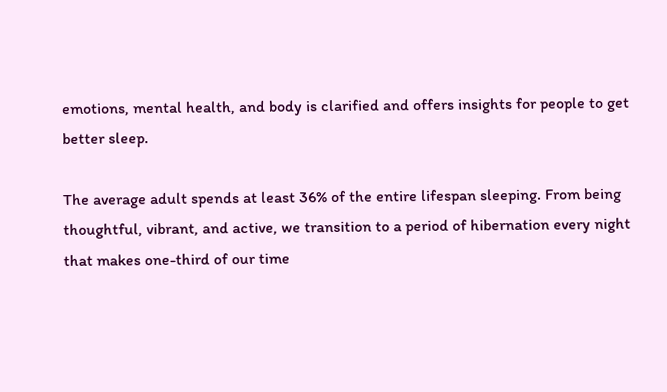emotions, mental health, and body is clarified and offers insights for people to get better sleep.

The average adult spends at least 36% of the entire lifespan sleeping. From being thoughtful, vibrant, and active, we transition to a period of hibernation every night that makes one-third of our time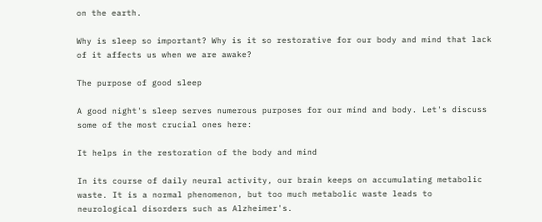on the earth.

Why is sleep so important? Why is it so restorative for our body and mind that lack of it affects us when we are awake?

The purpose of good sleep

A good night's sleep serves numerous purposes for our mind and body. Let's discuss some of the most crucial ones here:

It helps in the restoration of the body and mind

In its course of daily neural activity, our brain keeps on accumulating metabolic waste. It is a normal phenomenon, but too much metabolic waste leads to neurological disorders such as Alzheimer's.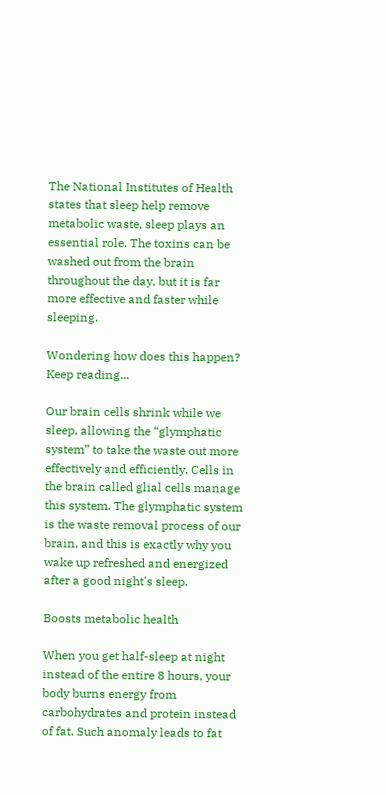The National Institutes of Health states that sleep help remove metabolic waste, sleep plays an essential role. The toxins can be washed out from the brain throughout the day, but it is far more effective and faster while sleeping.

Wondering how does this happen? Keep reading...

Our brain cells shrink while we sleep, allowing the “glymphatic system” to take the waste out more effectively and efficiently. Cells in the brain called glial cells manage this system. The glymphatic system is the waste removal process of our brain, and this is exactly why you wake up refreshed and energized after a good night's sleep.

Boosts metabolic health

When you get half-sleep at night instead of the entire 8 hours, your body burns energy from carbohydrates and protein instead of fat. Such anomaly leads to fat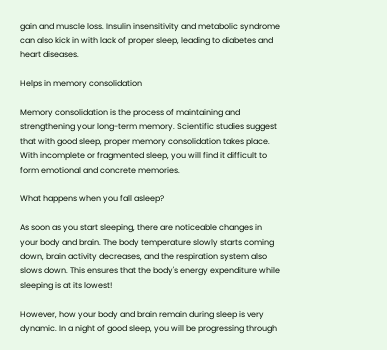gain and muscle loss. Insulin insensitivity and metabolic syndrome can also kick in with lack of proper sleep, leading to diabetes and heart diseases.

Helps in memory consolidation

Memory consolidation is the process of maintaining and strengthening your long-term memory. Scientific studies suggest that with good sleep, proper memory consolidation takes place. With incomplete or fragmented sleep, you will find it difficult to form emotional and concrete memories.

What happens when you fall asleep?

As soon as you start sleeping, there are noticeable changes in your body and brain. The body temperature slowly starts coming down, brain activity decreases, and the respiration system also slows down. This ensures that the body's energy expenditure while sleeping is at its lowest!

However, how your body and brain remain during sleep is very dynamic. In a night of good sleep, you will be progressing through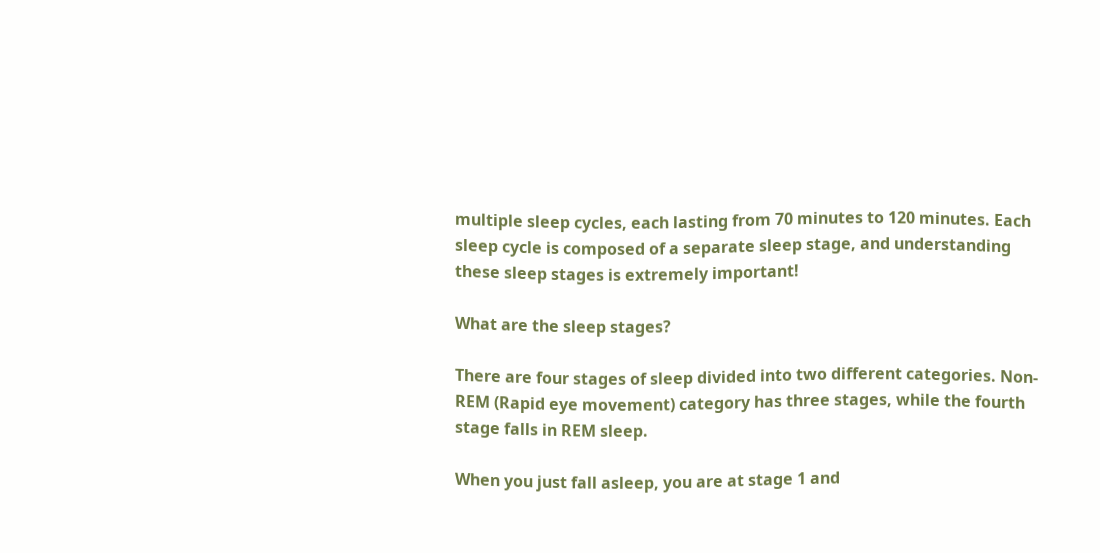multiple sleep cycles, each lasting from 70 minutes to 120 minutes. Each sleep cycle is composed of a separate sleep stage, and understanding these sleep stages is extremely important!

What are the sleep stages?

There are four stages of sleep divided into two different categories. Non-REM (Rapid eye movement) category has three stages, while the fourth stage falls in REM sleep.

When you just fall asleep, you are at stage 1 and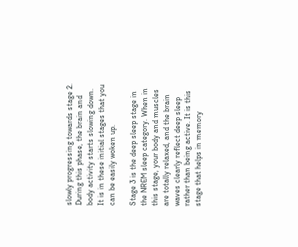slowly progressing towards stage 2. During this phase, the brain and body activity starts slowing down. It is in these initial stages that you can be easily woken up.

Stage 3 is the deep sleep stage in the NREM sleep category. When in this stage, your body and muscles are totally relaxed, and the brain waves clearly reflect deep sleep rather than being active. It is this stage that helps in memory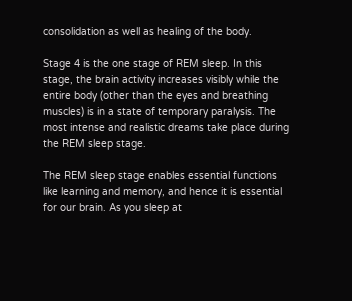consolidation as well as healing of the body.

Stage 4 is the one stage of REM sleep. In this stage, the brain activity increases visibly while the entire body (other than the eyes and breathing muscles) is in a state of temporary paralysis. The most intense and realistic dreams take place during the REM sleep stage.

The REM sleep stage enables essential functions like learning and memory, and hence it is essential for our brain. As you sleep at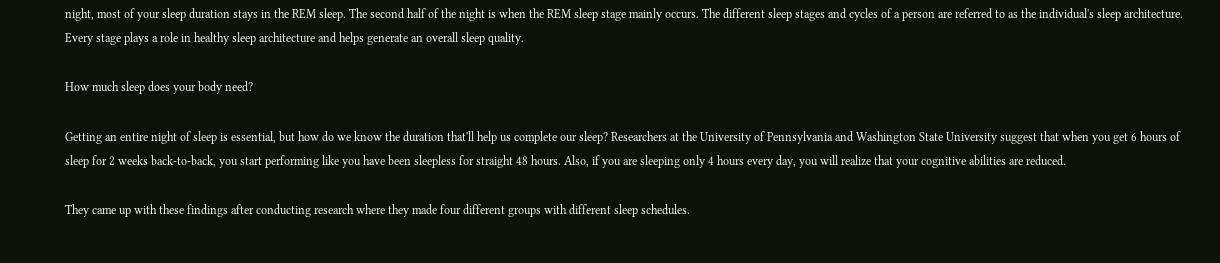night, most of your sleep duration stays in the REM sleep. The second half of the night is when the REM sleep stage mainly occurs. The different sleep stages and cycles of a person are referred to as the individual's sleep architecture. Every stage plays a role in healthy sleep architecture and helps generate an overall sleep quality.

How much sleep does your body need?

Getting an entire night of sleep is essential, but how do we know the duration that'll help us complete our sleep? Researchers at the University of Pennsylvania and Washington State University suggest that when you get 6 hours of sleep for 2 weeks back-to-back, you start performing like you have been sleepless for straight 48 hours. Also, if you are sleeping only 4 hours every day, you will realize that your cognitive abilities are reduced.

They came up with these findings after conducting research where they made four different groups with different sleep schedules.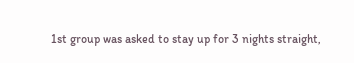1st group was asked to stay up for 3 nights straight,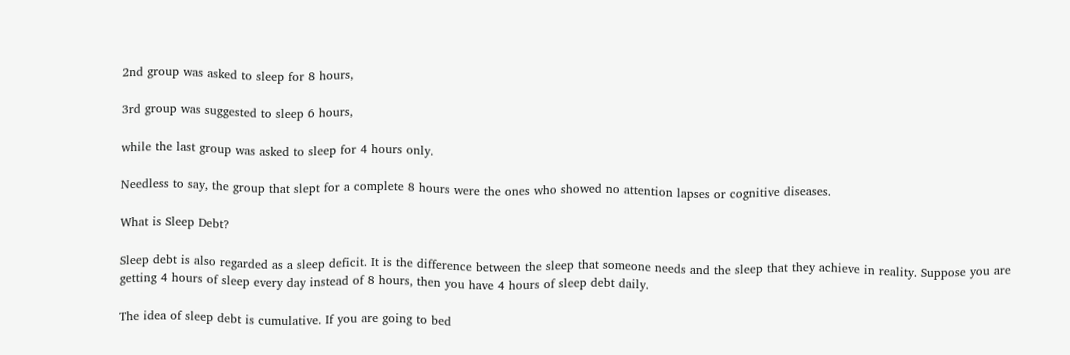2nd group was asked to sleep for 8 hours,

3rd group was suggested to sleep 6 hours,

while the last group was asked to sleep for 4 hours only.

Needless to say, the group that slept for a complete 8 hours were the ones who showed no attention lapses or cognitive diseases.

What is Sleep Debt?

Sleep debt is also regarded as a sleep deficit. It is the difference between the sleep that someone needs and the sleep that they achieve in reality. Suppose you are getting 4 hours of sleep every day instead of 8 hours, then you have 4 hours of sleep debt daily.

The idea of sleep debt is cumulative. If you are going to bed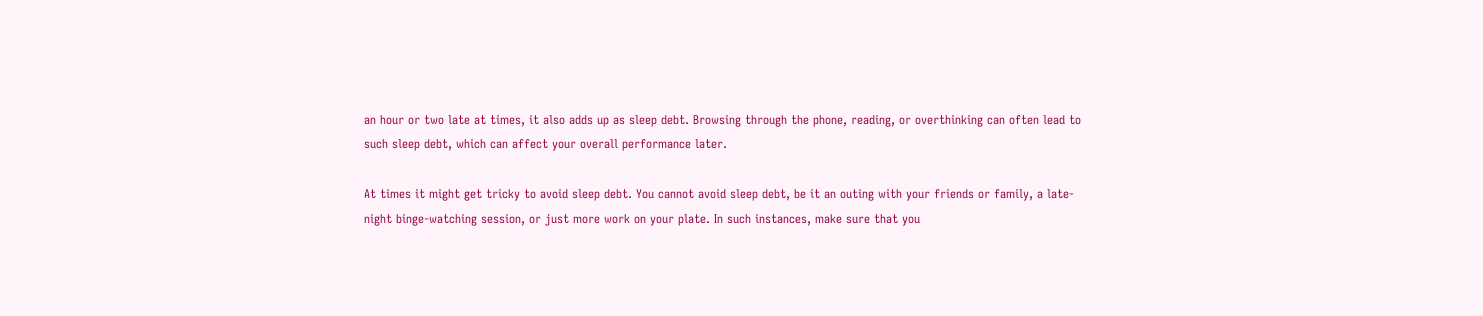an hour or two late at times, it also adds up as sleep debt. Browsing through the phone, reading, or overthinking can often lead to such sleep debt, which can affect your overall performance later.

At times it might get tricky to avoid sleep debt. You cannot avoid sleep debt, be it an outing with your friends or family, a late-night binge-watching session, or just more work on your plate. In such instances, make sure that you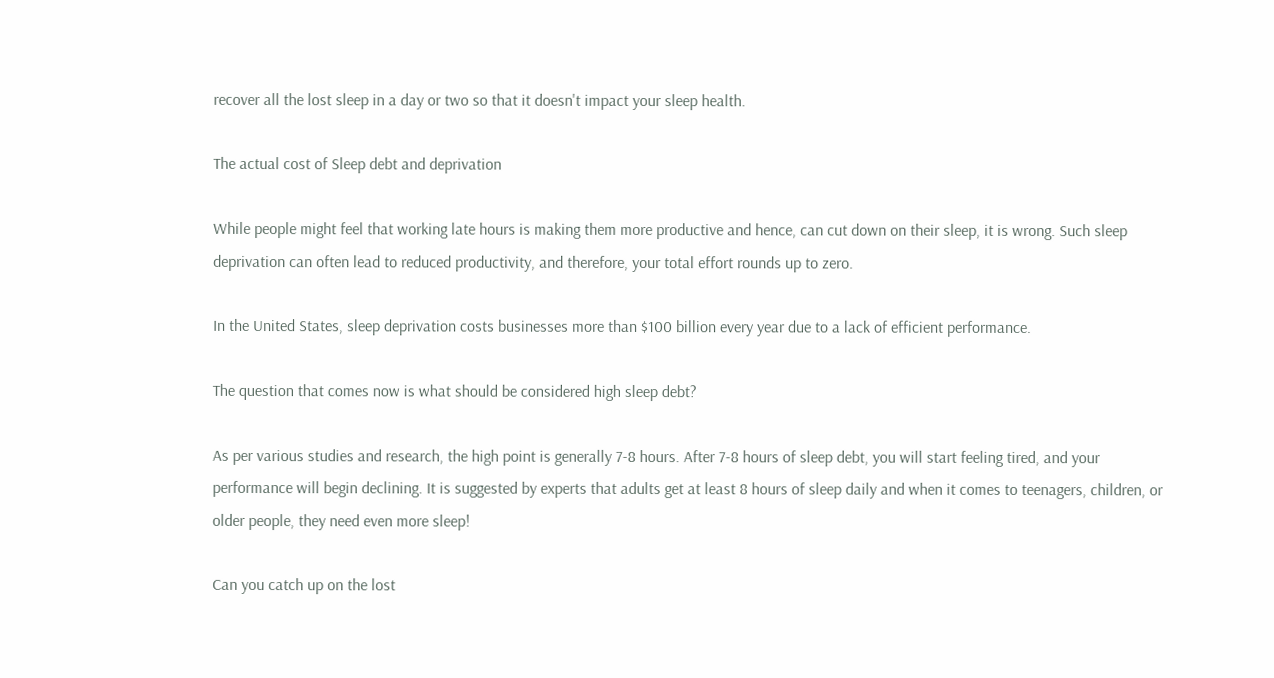recover all the lost sleep in a day or two so that it doesn't impact your sleep health.

The actual cost of Sleep debt and deprivation

While people might feel that working late hours is making them more productive and hence, can cut down on their sleep, it is wrong. Such sleep deprivation can often lead to reduced productivity, and therefore, your total effort rounds up to zero.

In the United States, sleep deprivation costs businesses more than $100 billion every year due to a lack of efficient performance.

The question that comes now is what should be considered high sleep debt?

As per various studies and research, the high point is generally 7-8 hours. After 7-8 hours of sleep debt, you will start feeling tired, and your performance will begin declining. It is suggested by experts that adults get at least 8 hours of sleep daily and when it comes to teenagers, children, or older people, they need even more sleep!

Can you catch up on the lost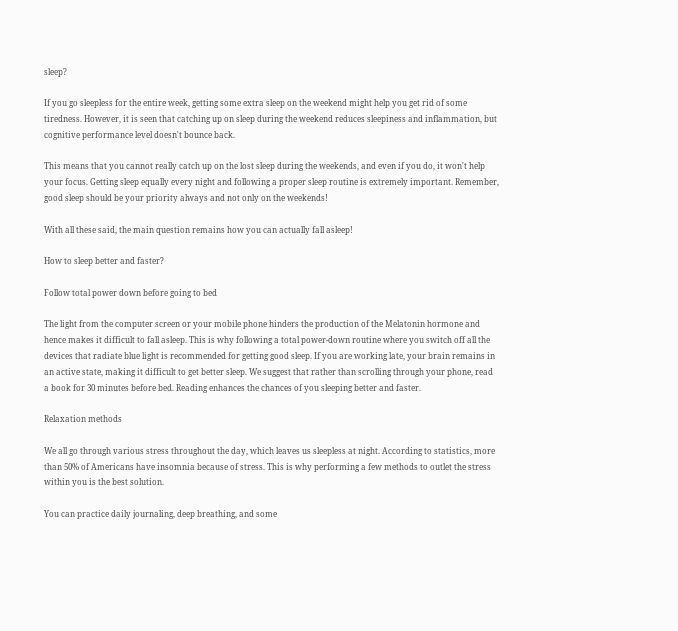sleep?

If you go sleepless for the entire week, getting some extra sleep on the weekend might help you get rid of some tiredness. However, it is seen that catching up on sleep during the weekend reduces sleepiness and inflammation, but cognitive performance level doesn't bounce back.

This means that you cannot really catch up on the lost sleep during the weekends, and even if you do, it won't help your focus. Getting sleep equally every night and following a proper sleep routine is extremely important. Remember, good sleep should be your priority always and not only on the weekends!

With all these said, the main question remains how you can actually fall asleep!

How to sleep better and faster?

Follow total power down before going to bed

The light from the computer screen or your mobile phone hinders the production of the Melatonin hormone and hence makes it difficult to fall asleep. This is why following a total power-down routine where you switch off all the devices that radiate blue light is recommended for getting good sleep. If you are working late, your brain remains in an active state, making it difficult to get better sleep. We suggest that rather than scrolling through your phone, read a book for 30 minutes before bed. Reading enhances the chances of you sleeping better and faster.

Relaxation methods

We all go through various stress throughout the day, which leaves us sleepless at night. According to statistics, more than 50% of Americans have insomnia because of stress. This is why performing a few methods to outlet the stress within you is the best solution.

You can practice daily journaling, deep breathing, and some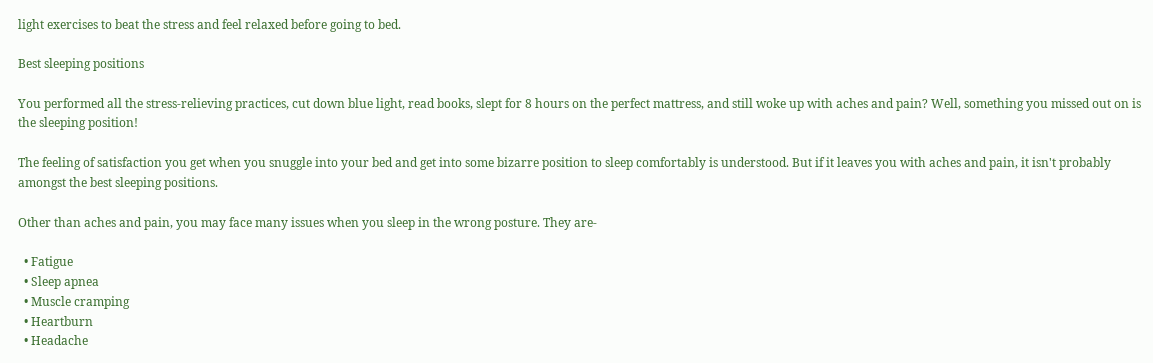light exercises to beat the stress and feel relaxed before going to bed.

Best sleeping positions

You performed all the stress-relieving practices, cut down blue light, read books, slept for 8 hours on the perfect mattress, and still woke up with aches and pain? Well, something you missed out on is the sleeping position!

The feeling of satisfaction you get when you snuggle into your bed and get into some bizarre position to sleep comfortably is understood. But if it leaves you with aches and pain, it isn't probably amongst the best sleeping positions.

Other than aches and pain, you may face many issues when you sleep in the wrong posture. They are-

  • Fatigue
  • Sleep apnea
  • Muscle cramping
  • Heartburn
  • Headache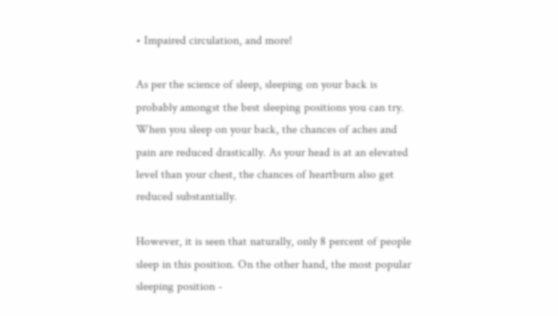• Impaired circulation, and more!

As per the science of sleep, sleeping on your back is probably amongst the best sleeping positions you can try. When you sleep on your back, the chances of aches and pain are reduced drastically. As your head is at an elevated level than your chest, the chances of heartburn also get reduced substantially.

However, it is seen that naturally, only 8 percent of people sleep in this position. On the other hand, the most popular sleeping position -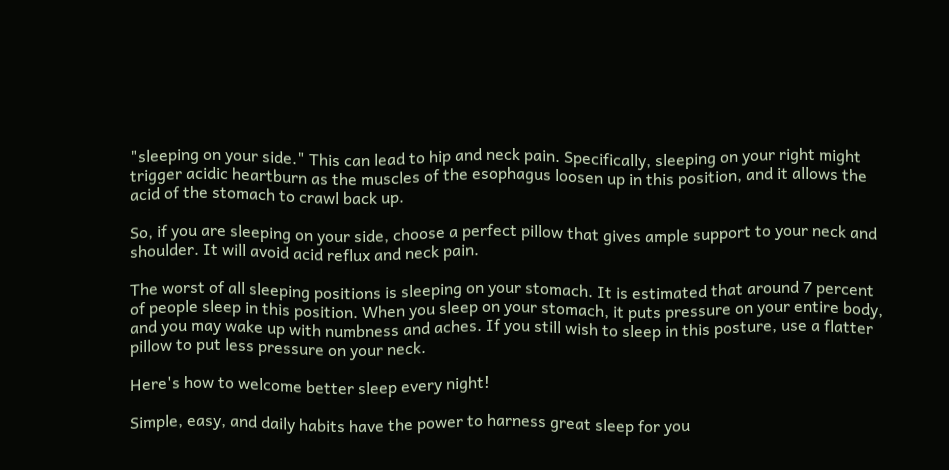"sleeping on your side." This can lead to hip and neck pain. Specifically, sleeping on your right might trigger acidic heartburn as the muscles of the esophagus loosen up in this position, and it allows the acid of the stomach to crawl back up.

So, if you are sleeping on your side, choose a perfect pillow that gives ample support to your neck and shoulder. It will avoid acid reflux and neck pain.

The worst of all sleeping positions is sleeping on your stomach. It is estimated that around 7 percent of people sleep in this position. When you sleep on your stomach, it puts pressure on your entire body, and you may wake up with numbness and aches. If you still wish to sleep in this posture, use a flatter pillow to put less pressure on your neck.

Here's how to welcome better sleep every night!

Simple, easy, and daily habits have the power to harness great sleep for you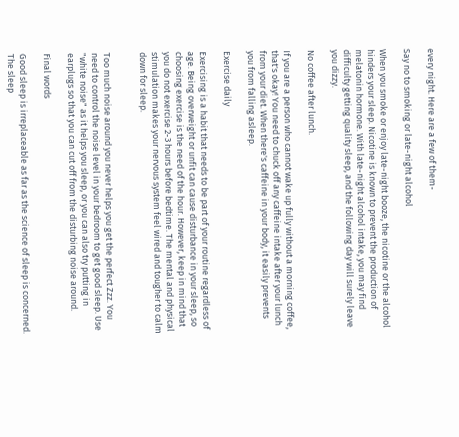every night. Here are a few of them-

Say no to smoking or late-night alcohol

When you smoke or enjoy late-night booze, the nicotine or the alcohol hinders your sleep. Nicotine is known to prevent the production of melatonin hormone. With late-night alcohol intake, you may find difficulty getting quality sleep, and the following day will surely leave you dizzy.

No coffee after lunch.

If you are a person who cannot wake up fully without a morning coffee, that's okay! You need to chuck off any caffeine intake after your lunch from your diet. When there's caffeine in your body, it easily prevents you from falling asleep.

Exercise daily

Exercising is a habit that needs to be part of your routine regardless of age. Being overweight or unfit can cause disturbance in your sleep, so choosing exercise is the need of the hour. However, keep in mind that you do not exercise 2-3 hours before bedtime. The mental and physical stimulation makes your nervous system feel wired and tougher to calm down for sleep.


Too much noise around you never helps you get the perfect Zzz. You need to control the noise level in your bedroom to get good sleep. Use "white noise" as it helps you sleep, or you can also try putting in earplugs so that you can cut off from the disturbing noise around.

Final words

Good sleep is irreplaceable as far as the science of sleep is concerned. The sleep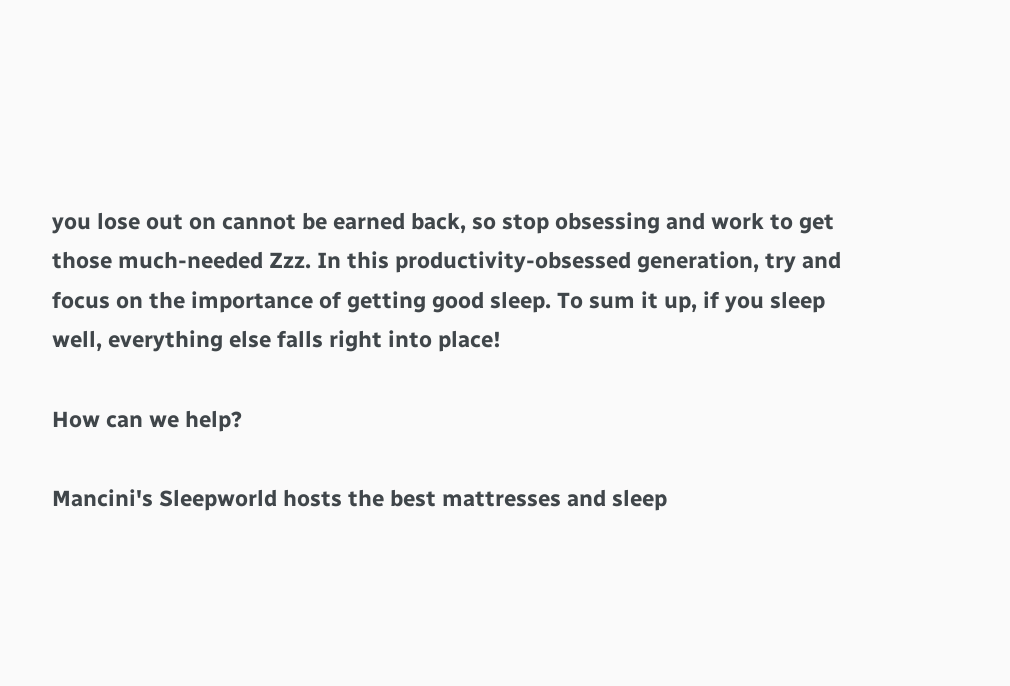you lose out on cannot be earned back, so stop obsessing and work to get those much-needed Zzz. In this productivity-obsessed generation, try and focus on the importance of getting good sleep. To sum it up, if you sleep well, everything else falls right into place!

How can we help?

Mancini's Sleepworld hosts the best mattresses and sleep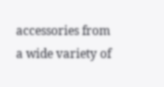accessories from a wide variety of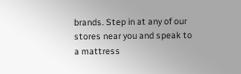brands. Step in at any of our stores near you and speak to a mattress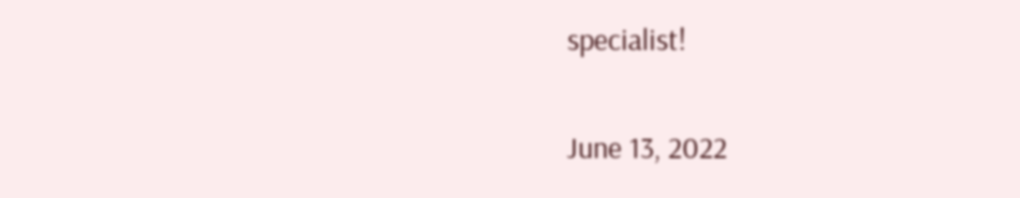specialist!

June 13, 2022